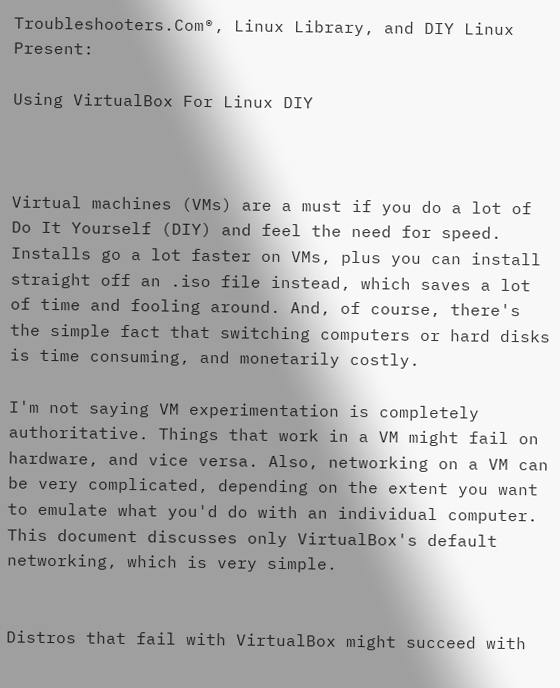Troubleshooters.Com®, Linux Library, and DIY Linux Present:

Using VirtualBox For Linux DIY



Virtual machines (VMs) are a must if you do a lot of Do It Yourself (DIY) and feel the need for speed. Installs go a lot faster on VMs, plus you can install straight off an .iso file instead, which saves a lot of time and fooling around. And, of course, there's the simple fact that switching computers or hard disks is time consuming, and monetarily costly.

I'm not saying VM experimentation is completely authoritative. Things that work in a VM might fail on hardware, and vice versa. Also, networking on a VM can be very complicated, depending on the extent you want to emulate what you'd do with an individual computer. This document discusses only VirtualBox's default networking, which is very simple.


Distros that fail with VirtualBox might succeed with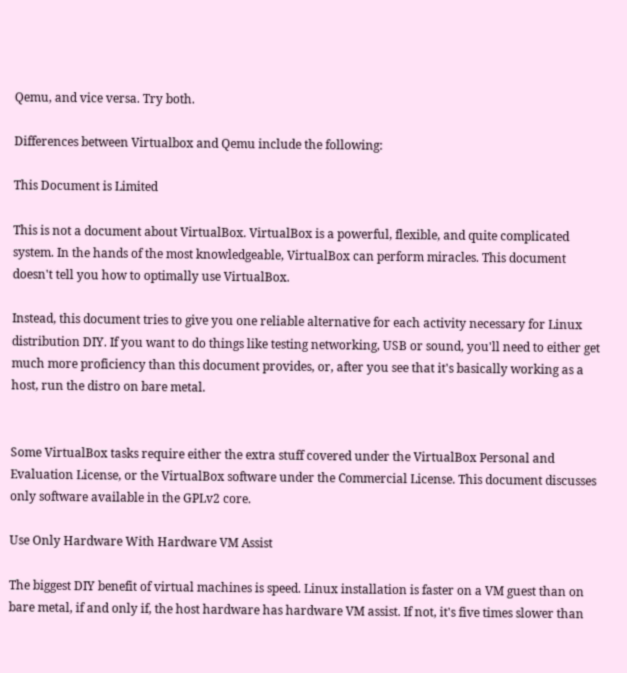Qemu, and vice versa. Try both.

Differences between Virtualbox and Qemu include the following:

This Document is Limited

This is not a document about VirtualBox. VirtualBox is a powerful, flexible, and quite complicated system. In the hands of the most knowledgeable, VirtualBox can perform miracles. This document doesn't tell you how to optimally use VirtualBox.

Instead, this document tries to give you one reliable alternative for each activity necessary for Linux distribution DIY. If you want to do things like testing networking, USB or sound, you'll need to either get much more proficiency than this document provides, or, after you see that it's basically working as a host, run the distro on bare metal.


Some VirtualBox tasks require either the extra stuff covered under the VirtualBox Personal and Evaluation License, or the VirtualBox software under the Commercial License. This document discusses only software available in the GPLv2 core.

Use Only Hardware With Hardware VM Assist

The biggest DIY benefit of virtual machines is speed. Linux installation is faster on a VM guest than on bare metal, if and only if, the host hardware has hardware VM assist. If not, it's five times slower than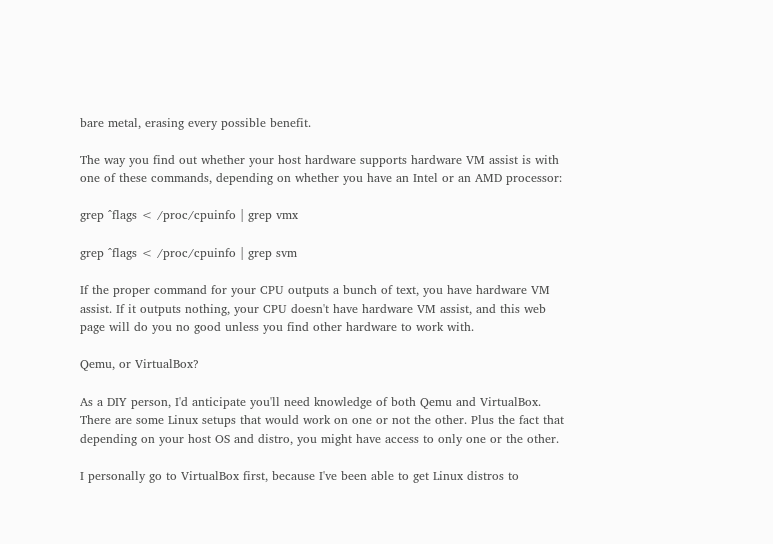bare metal, erasing every possible benefit.

The way you find out whether your host hardware supports hardware VM assist is with one of these commands, depending on whether you have an Intel or an AMD processor:

grep ^flags < /proc/cpuinfo | grep vmx

grep ^flags < /proc/cpuinfo | grep svm

If the proper command for your CPU outputs a bunch of text, you have hardware VM assist. If it outputs nothing, your CPU doesn't have hardware VM assist, and this web page will do you no good unless you find other hardware to work with.

Qemu, or VirtualBox?

As a DIY person, I'd anticipate you'll need knowledge of both Qemu and VirtualBox. There are some Linux setups that would work on one or not the other. Plus the fact that depending on your host OS and distro, you might have access to only one or the other.

I personally go to VirtualBox first, because I've been able to get Linux distros to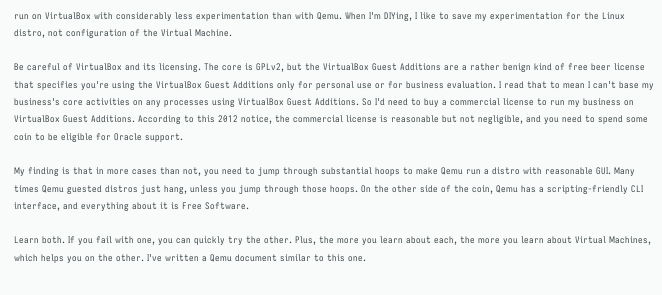run on VirtualBox with considerably less experimentation than with Qemu. When I'm DIYing, I like to save my experimentation for the Linux distro, not configuration of the Virtual Machine.

Be careful of VirtualBox and its licensing. The core is GPLv2, but the VirtualBox Guest Additions are a rather benign kind of free beer license that specifies you're using the VirtualBox Guest Additions only for personal use or for business evaluation. I read that to mean I can't base my business's core activities on any processes using VirtualBox Guest Additions. So I'd need to buy a commercial license to run my business on VirtualBox Guest Additions. According to this 2012 notice, the commercial license is reasonable but not negligible, and you need to spend some coin to be eligible for Oracle support.

My finding is that in more cases than not, you need to jump through substantial hoops to make Qemu run a distro with reasonable GUI. Many times Qemu guested distros just hang, unless you jump through those hoops. On the other side of the coin, Qemu has a scripting-friendly CLI interface, and everything about it is Free Software.

Learn both. If you fail with one, you can quickly try the other. Plus, the more you learn about each, the more you learn about Virtual Machines, which helps you on the other. I've written a Qemu document similar to this one.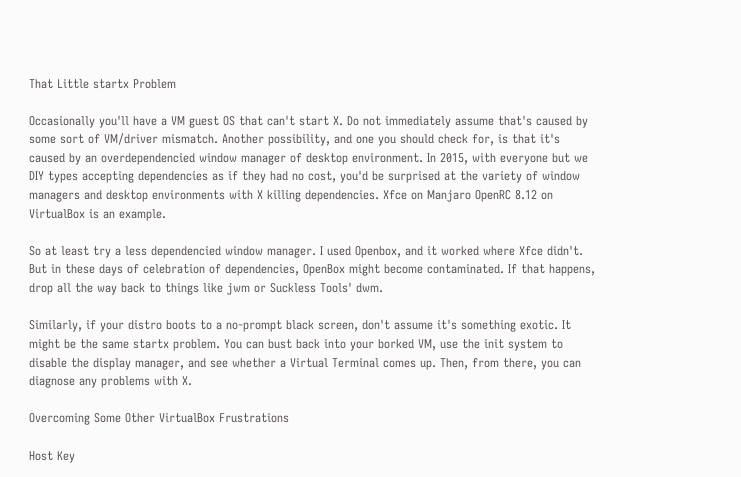That Little startx Problem

Occasionally you'll have a VM guest OS that can't start X. Do not immediately assume that's caused by some sort of VM/driver mismatch. Another possibility, and one you should check for, is that it's caused by an overdependencied window manager of desktop environment. In 2015, with everyone but we DIY types accepting dependencies as if they had no cost, you'd be surprised at the variety of window managers and desktop environments with X killing dependencies. Xfce on Manjaro OpenRC 8.12 on VirtualBox is an example.

So at least try a less dependencied window manager. I used Openbox, and it worked where Xfce didn't. But in these days of celebration of dependencies, OpenBox might become contaminated. If that happens, drop all the way back to things like jwm or Suckless Tools' dwm.

Similarly, if your distro boots to a no-prompt black screen, don't assume it's something exotic. It might be the same startx problem. You can bust back into your borked VM, use the init system to disable the display manager, and see whether a Virtual Terminal comes up. Then, from there, you can diagnose any problems with X.

Overcoming Some Other VirtualBox Frustrations

Host Key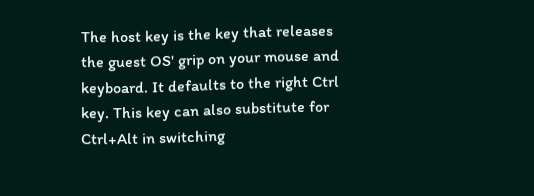The host key is the key that releases the guest OS' grip on your mouse and keyboard. It defaults to the right Ctrl key. This key can also substitute for Ctrl+Alt in switching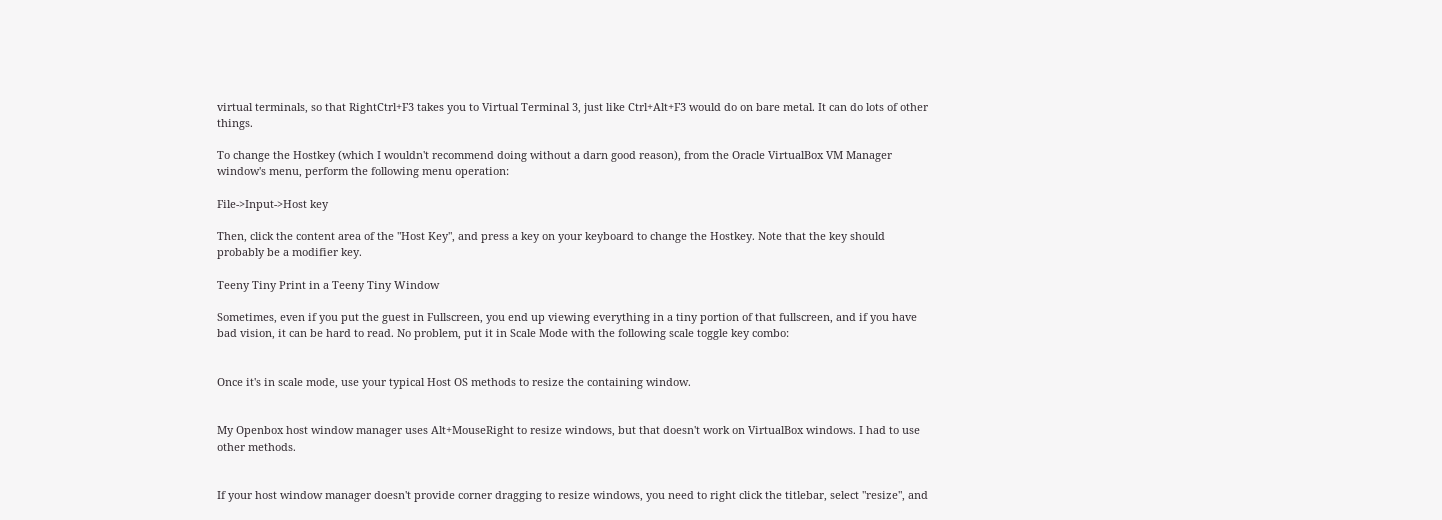virtual terminals, so that RightCtrl+F3 takes you to Virtual Terminal 3, just like Ctrl+Alt+F3 would do on bare metal. It can do lots of other things.

To change the Hostkey (which I wouldn't recommend doing without a darn good reason), from the Oracle VirtualBox VM Manager window's menu, perform the following menu operation:

File->Input->Host key

Then, click the content area of the "Host Key", and press a key on your keyboard to change the Hostkey. Note that the key should probably be a modifier key.

Teeny Tiny Print in a Teeny Tiny Window

Sometimes, even if you put the guest in Fullscreen, you end up viewing everything in a tiny portion of that fullscreen, and if you have bad vision, it can be hard to read. No problem, put it in Scale Mode with the following scale toggle key combo:


Once it's in scale mode, use your typical Host OS methods to resize the containing window.


My Openbox host window manager uses Alt+MouseRight to resize windows, but that doesn't work on VirtualBox windows. I had to use other methods.


If your host window manager doesn't provide corner dragging to resize windows, you need to right click the titlebar, select "resize", and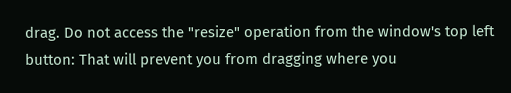drag. Do not access the "resize" operation from the window's top left button: That will prevent you from dragging where you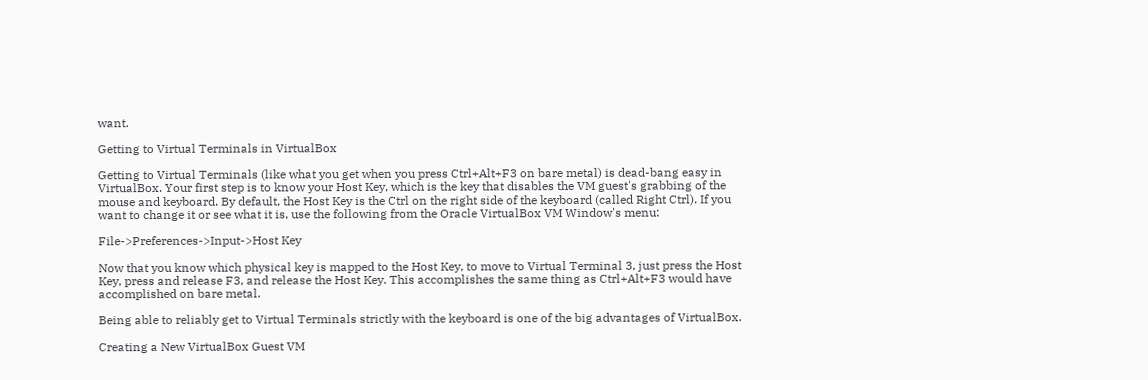want.

Getting to Virtual Terminals in VirtualBox

Getting to Virtual Terminals (like what you get when you press Ctrl+Alt+F3 on bare metal) is dead-bang easy in VirtualBox. Your first step is to know your Host Key, which is the key that disables the VM guest's grabbing of the mouse and keyboard. By default, the Host Key is the Ctrl on the right side of the keyboard (called Right Ctrl). If you want to change it or see what it is, use the following from the Oracle VirtualBox VM Window's menu:

File->Preferences->Input->Host Key

Now that you know which physical key is mapped to the Host Key, to move to Virtual Terminal 3, just press the Host Key, press and release F3, and release the Host Key. This accomplishes the same thing as Ctrl+Alt+F3 would have accomplished on bare metal.

Being able to reliably get to Virtual Terminals strictly with the keyboard is one of the big advantages of VirtualBox.

Creating a New VirtualBox Guest VM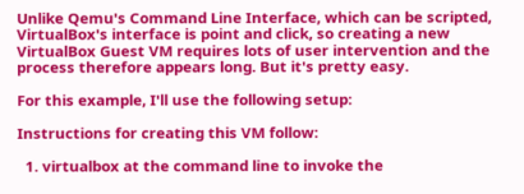Unlike Qemu's Command Line Interface, which can be scripted, VirtualBox's interface is point and click, so creating a new VirtualBox Guest VM requires lots of user intervention and the process therefore appears long. But it's pretty easy.

For this example, I'll use the following setup:

Instructions for creating this VM follow:

  1. virtualbox at the command line to invoke the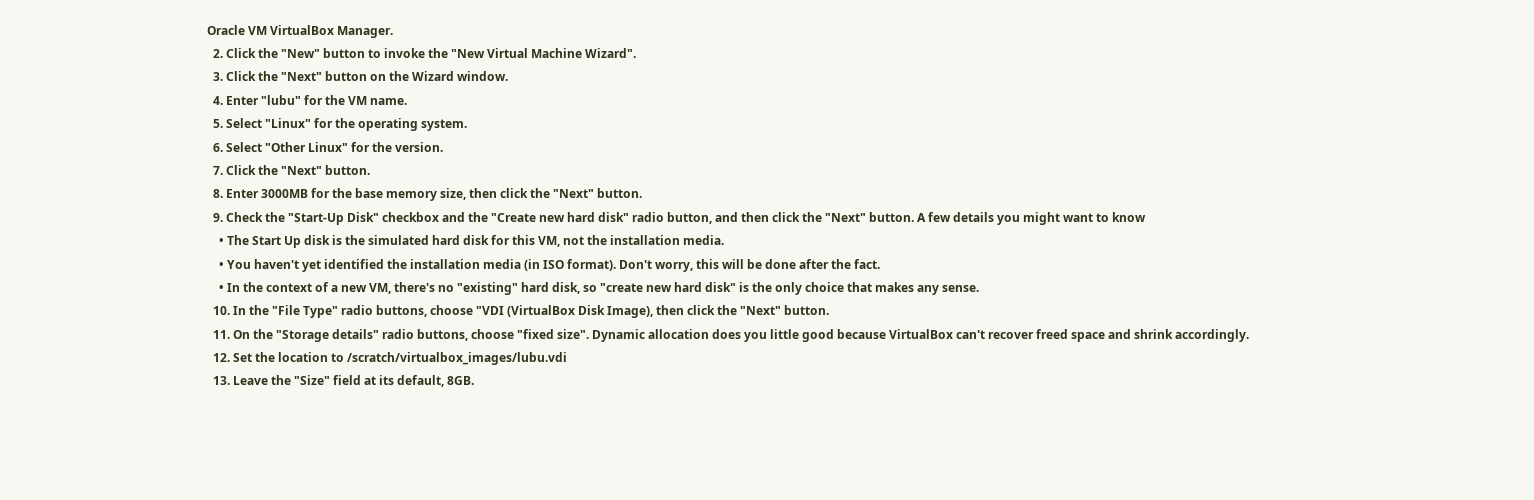Oracle VM VirtualBox Manager.
  2. Click the "New" button to invoke the "New Virtual Machine Wizard".
  3. Click the "Next" button on the Wizard window.
  4. Enter "lubu" for the VM name.
  5. Select "Linux" for the operating system.
  6. Select "Other Linux" for the version.
  7. Click the "Next" button.
  8. Enter 3000MB for the base memory size, then click the "Next" button.
  9. Check the "Start-Up Disk" checkbox and the "Create new hard disk" radio button, and then click the "Next" button. A few details you might want to know
    • The Start Up disk is the simulated hard disk for this VM, not the installation media.
    • You haven't yet identified the installation media (in ISO format). Don't worry, this will be done after the fact.
    • In the context of a new VM, there's no "existing" hard disk, so "create new hard disk" is the only choice that makes any sense.
  10. In the "File Type" radio buttons, choose "VDI (VirtualBox Disk Image), then click the "Next" button.
  11. On the "Storage details" radio buttons, choose "fixed size". Dynamic allocation does you little good because VirtualBox can't recover freed space and shrink accordingly.
  12. Set the location to /scratch/virtualbox_images/lubu.vdi
  13. Leave the "Size" field at its default, 8GB.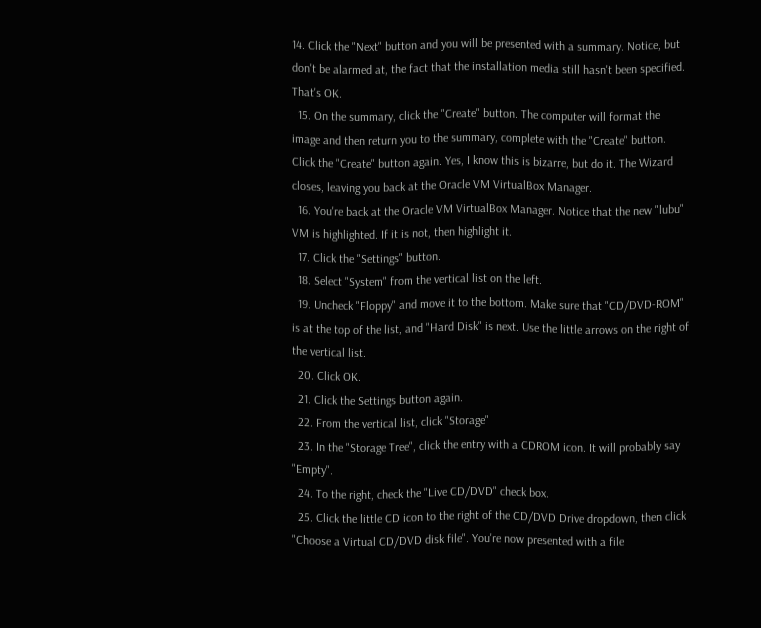14. Click the "Next" button and you will be presented with a summary. Notice, but don't be alarmed at, the fact that the installation media still hasn't been specified. That's OK.
  15. On the summary, click the "Create" button. The computer will format the image and then return you to the summary, complete with the "Create" button. Click the "Create" button again. Yes, I know this is bizarre, but do it. The Wizard closes, leaving you back at the Oracle VM VirtualBox Manager.
  16. You're back at the Oracle VM VirtualBox Manager. Notice that the new "lubu" VM is highlighted. If it is not, then highlight it.
  17. Click the "Settings" button.
  18. Select "System" from the vertical list on the left.
  19. Uncheck "Floppy" and move it to the bottom. Make sure that "CD/DVD-ROM" is at the top of the list, and "Hard Disk" is next. Use the little arrows on the right of the vertical list.
  20. Click OK.
  21. Click the Settings button again.
  22. From the vertical list, click "Storage"
  23. In the "Storage Tree", click the entry with a CDROM icon. It will probably say "Empty".
  24. To the right, check the "Live CD/DVD" check box.
  25. Click the little CD icon to the right of the CD/DVD Drive dropdown, then click "Choose a Virtual CD/DVD disk file". You're now presented with a file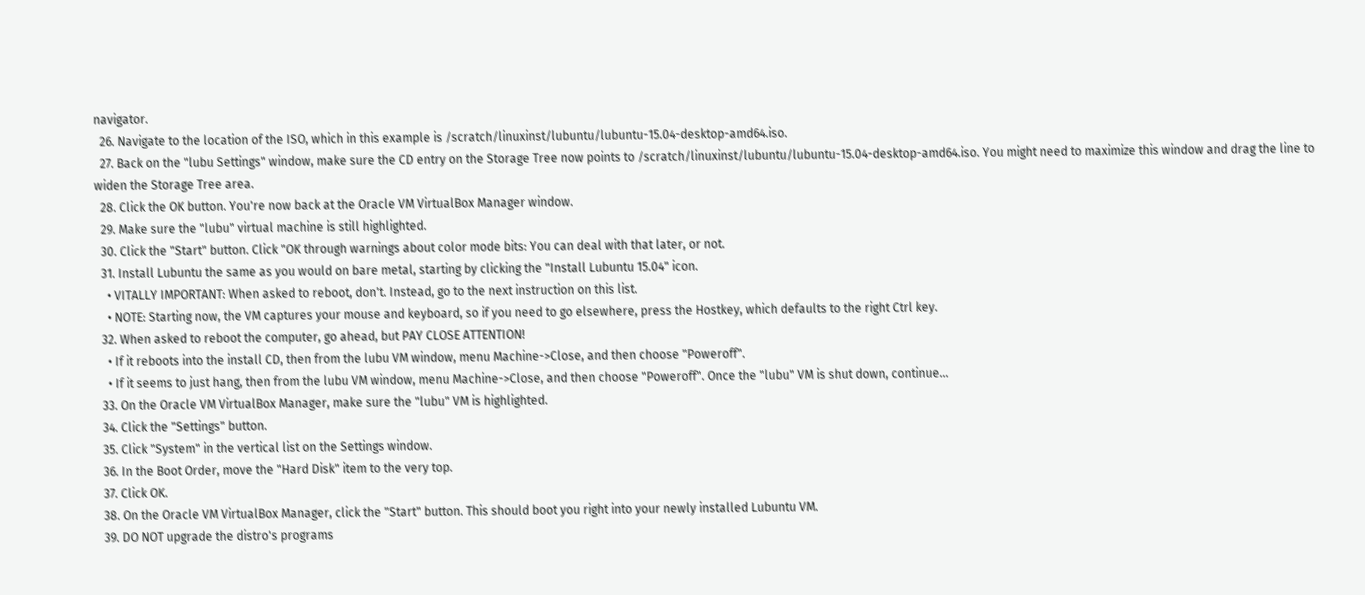navigator.
  26. Navigate to the location of the ISO, which in this example is /scratch/linuxinst/lubuntu/lubuntu-15.04-desktop-amd64.iso.
  27. Back on the "lubu Settings" window, make sure the CD entry on the Storage Tree now points to /scratch/linuxinst/lubuntu/lubuntu-15.04-desktop-amd64.iso. You might need to maximize this window and drag the line to widen the Storage Tree area.
  28. Click the OK button. You're now back at the Oracle VM VirtualBox Manager window.
  29. Make sure the "lubu" virtual machine is still highlighted.
  30. Click the "Start" button. Click "OK through warnings about color mode bits: You can deal with that later, or not.
  31. Install Lubuntu the same as you would on bare metal, starting by clicking the "Install Lubuntu 15.04" icon.
    • VITALLY IMPORTANT: When asked to reboot, don't. Instead, go to the next instruction on this list.
    • NOTE: Starting now, the VM captures your mouse and keyboard, so if you need to go elsewhere, press the Hostkey, which defaults to the right Ctrl key.
  32. When asked to reboot the computer, go ahead, but PAY CLOSE ATTENTION!
    • If it reboots into the install CD, then from the lubu VM window, menu Machine->Close, and then choose "Poweroff".
    • If it seems to just hang, then from the lubu VM window, menu Machine->Close, and then choose "Poweroff". Once the "lubu" VM is shut down, continue...
  33. On the Oracle VM VirtualBox Manager, make sure the "lubu" VM is highlighted.
  34. Click the "Settings" button.
  35. Click "System" in the vertical list on the Settings window.
  36. In the Boot Order, move the "Hard Disk" item to the very top.
  37. Click OK.
  38. On the Oracle VM VirtualBox Manager, click the "Start" button. This should boot you right into your newly installed Lubuntu VM.
  39. DO NOT upgrade the distro's programs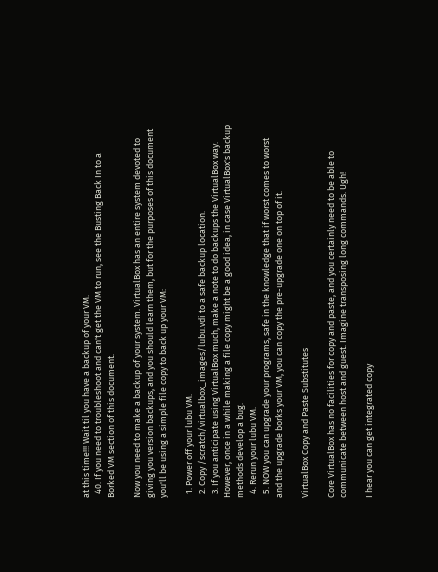at this time!!! Wait til you have a backup of your VM.
  40. If you need to troubleshoot and can't get the VM to run, see the Busting Back In to a Borked VM section of this document.

Now you need to make a backup of your system. VirtualBox has an entire system devoted to giving you version backups, and you should learn them, but for the purposes of this document you'll be using a simple file copy to back up your VM:

  1. Power off your lubu VM.
  2. Copy /scratch/virtualbox_images/lubu.vdi to a safe backup location.
  3. If you anticipate using VirtualBox much, make a note to do backups the VirtualBox way. However, once in a while making a file copy might be a good idea, in case VirtualBox's backup methods develop a bug.
  4. Rerun your lubu VM.
  5. NOW you can upgrade your programs, safe in the knowledge that if worst comes to worst and the upgrade borks your VM, you can copy the pre-upgrade one on top of it.

VirtualBox Copy and Paste Substitutes

Core VirtualBox has no facilities for copy and paste, and you certainly need to be able to communicate between host and guest. Imagine transposing long commands. Ugh!

I hear you can get integrated copy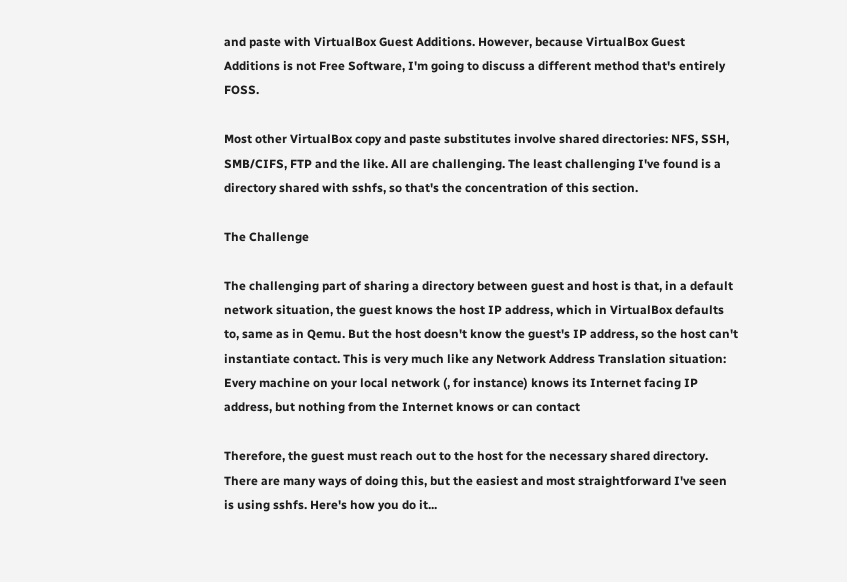and paste with VirtualBox Guest Additions. However, because VirtualBox Guest Additions is not Free Software, I'm going to discuss a different method that's entirely FOSS.

Most other VirtualBox copy and paste substitutes involve shared directories: NFS, SSH, SMB/CIFS, FTP and the like. All are challenging. The least challenging I've found is a directory shared with sshfs, so that's the concentration of this section.

The Challenge

The challenging part of sharing a directory between guest and host is that, in a default network situation, the guest knows the host IP address, which in VirtualBox defaults to, same as in Qemu. But the host doesn't know the guest's IP address, so the host can't instantiate contact. This is very much like any Network Address Translation situation: Every machine on your local network (, for instance) knows its Internet facing IP address, but nothing from the Internet knows or can contact

Therefore, the guest must reach out to the host for the necessary shared directory. There are many ways of doing this, but the easiest and most straightforward I've seen is using sshfs. Here's how you do it...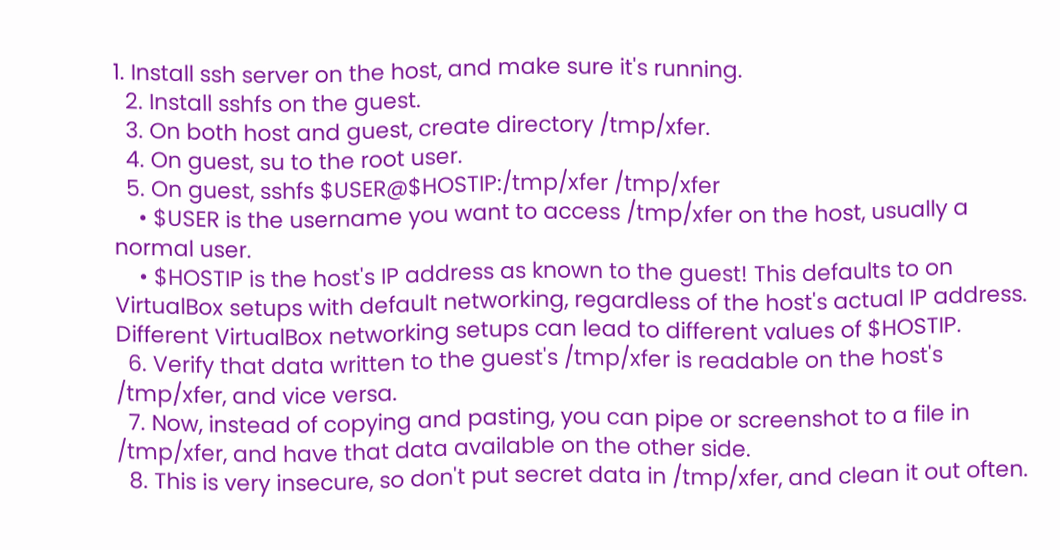1. Install ssh server on the host, and make sure it's running.
  2. Install sshfs on the guest.
  3. On both host and guest, create directory /tmp/xfer.
  4. On guest, su to the root user.
  5. On guest, sshfs $USER@$HOSTIP:/tmp/xfer /tmp/xfer
    • $USER is the username you want to access /tmp/xfer on the host, usually a normal user.
    • $HOSTIP is the host's IP address as known to the guest! This defaults to on VirtualBox setups with default networking, regardless of the host's actual IP address. Different VirtualBox networking setups can lead to different values of $HOSTIP.
  6. Verify that data written to the guest's /tmp/xfer is readable on the host's /tmp/xfer, and vice versa.
  7. Now, instead of copying and pasting, you can pipe or screenshot to a file in /tmp/xfer, and have that data available on the other side.
  8. This is very insecure, so don't put secret data in /tmp/xfer, and clean it out often.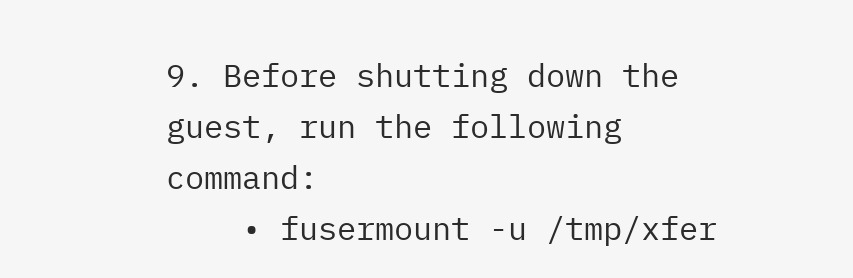9. Before shutting down the guest, run the following command:
    • fusermount -u /tmp/xfer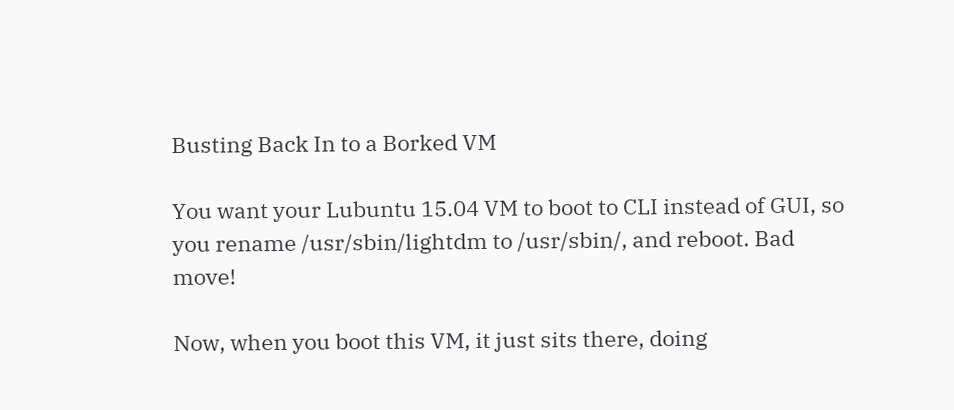Busting Back In to a Borked VM

You want your Lubuntu 15.04 VM to boot to CLI instead of GUI, so you rename /usr/sbin/lightdm to /usr/sbin/, and reboot. Bad move!

Now, when you boot this VM, it just sits there, doing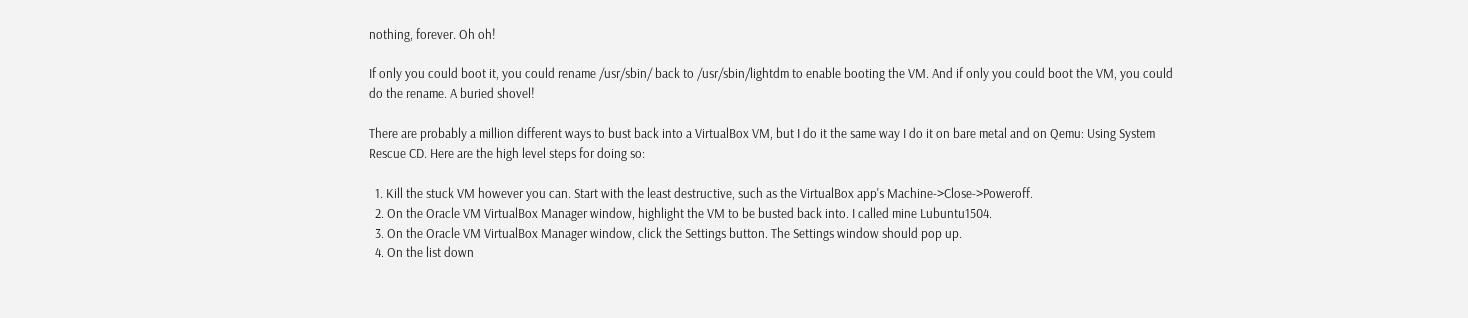nothing, forever. Oh oh!

If only you could boot it, you could rename /usr/sbin/ back to /usr/sbin/lightdm to enable booting the VM. And if only you could boot the VM, you could do the rename. A buried shovel!

There are probably a million different ways to bust back into a VirtualBox VM, but I do it the same way I do it on bare metal and on Qemu: Using System Rescue CD. Here are the high level steps for doing so:

  1. Kill the stuck VM however you can. Start with the least destructive, such as the VirtualBox app's Machine->Close->Poweroff.
  2. On the Oracle VM VirtualBox Manager window, highlight the VM to be busted back into. I called mine Lubuntu1504.
  3. On the Oracle VM VirtualBox Manager window, click the Settings button. The Settings window should pop up.
  4. On the list down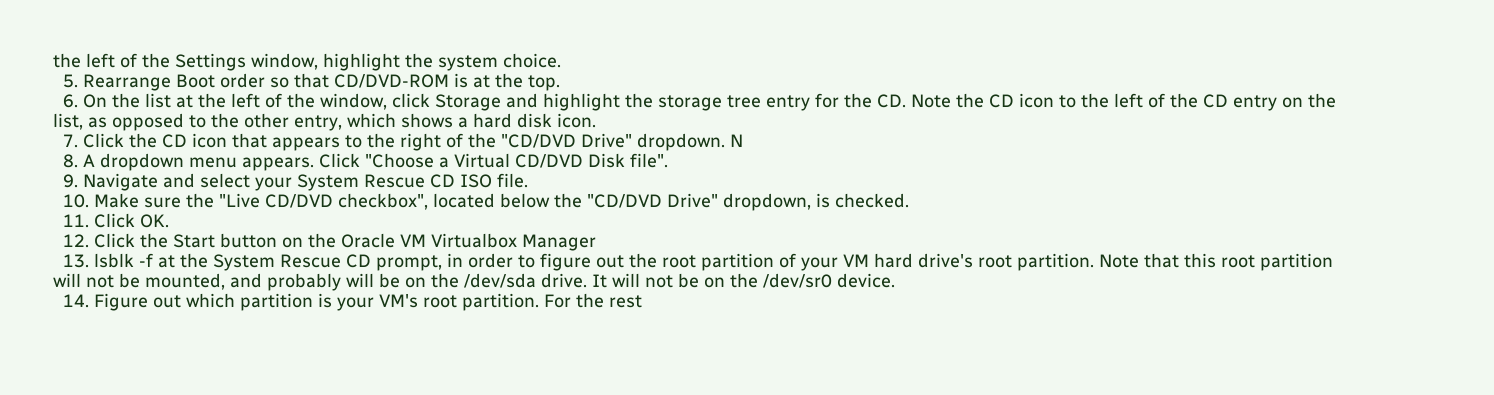the left of the Settings window, highlight the system choice.
  5. Rearrange Boot order so that CD/DVD-ROM is at the top.
  6. On the list at the left of the window, click Storage and highlight the storage tree entry for the CD. Note the CD icon to the left of the CD entry on the list, as opposed to the other entry, which shows a hard disk icon.
  7. Click the CD icon that appears to the right of the "CD/DVD Drive" dropdown. N
  8. A dropdown menu appears. Click "Choose a Virtual CD/DVD Disk file".
  9. Navigate and select your System Rescue CD ISO file.
  10. Make sure the "Live CD/DVD checkbox", located below the "CD/DVD Drive" dropdown, is checked.
  11. Click OK.
  12. Click the Start button on the Oracle VM Virtualbox Manager
  13. lsblk -f at the System Rescue CD prompt, in order to figure out the root partition of your VM hard drive's root partition. Note that this root partition will not be mounted, and probably will be on the /dev/sda drive. It will not be on the /dev/sr0 device.
  14. Figure out which partition is your VM's root partition. For the rest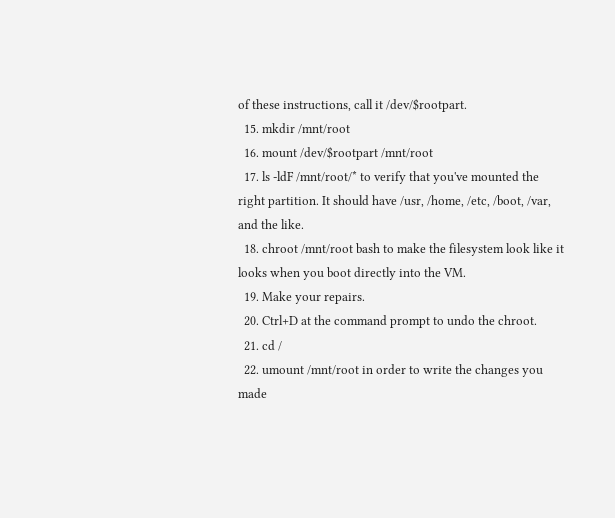of these instructions, call it /dev/$rootpart.
  15. mkdir /mnt/root
  16. mount /dev/$rootpart /mnt/root
  17. ls -ldF /mnt/root/* to verify that you've mounted the right partition. It should have /usr, /home, /etc, /boot, /var, and the like.
  18. chroot /mnt/root bash to make the filesystem look like it looks when you boot directly into the VM.
  19. Make your repairs.
  20. Ctrl+D at the command prompt to undo the chroot.
  21. cd /
  22. umount /mnt/root in order to write the changes you made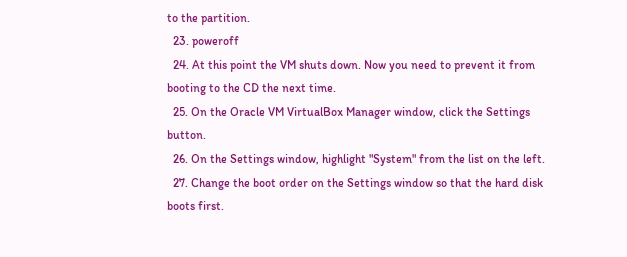to the partition.
  23. poweroff
  24. At this point the VM shuts down. Now you need to prevent it from booting to the CD the next time.
  25. On the Oracle VM VirtualBox Manager window, click the Settings button.
  26. On the Settings window, highlight "System" from the list on the left.
  27. Change the boot order on the Settings window so that the hard disk boots first.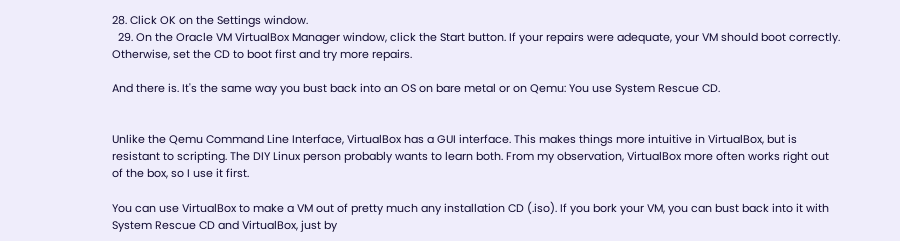28. Click OK on the Settings window.
  29. On the Oracle VM VirtualBox Manager window, click the Start button. If your repairs were adequate, your VM should boot correctly. Otherwise, set the CD to boot first and try more repairs.

And there is. It's the same way you bust back into an OS on bare metal or on Qemu: You use System Rescue CD.


Unlike the Qemu Command Line Interface, VirtualBox has a GUI interface. This makes things more intuitive in VirtualBox, but is resistant to scripting. The DIY Linux person probably wants to learn both. From my observation, VirtualBox more often works right out of the box, so I use it first.

You can use VirtualBox to make a VM out of pretty much any installation CD (.iso). If you bork your VM, you can bust back into it with System Rescue CD and VirtualBox, just by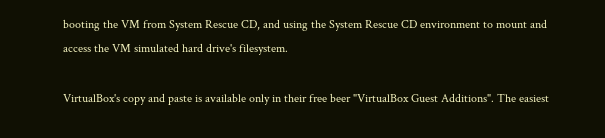booting the VM from System Rescue CD, and using the System Rescue CD environment to mount and access the VM simulated hard drive's filesystem.

VirtualBox's copy and paste is available only in their free beer "VirtualBox Guest Additions". The easiest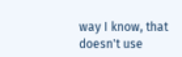way I know, that doesn't use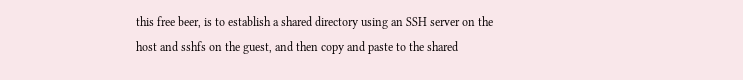this free beer, is to establish a shared directory using an SSH server on the host and sshfs on the guest, and then copy and paste to the shared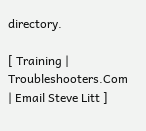directory.

[ Training | Troubleshooters.Com | Email Steve Litt ]